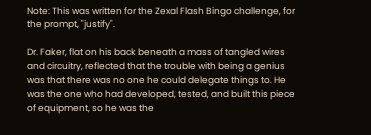Note: This was written for the Zexal Flash Bingo challenge, for the prompt, "justify".

Dr. Faker, flat on his back beneath a mass of tangled wires and circuitry, reflected that the trouble with being a genius was that there was no one he could delegate things to. He was the one who had developed, tested, and built this piece of equipment, so he was the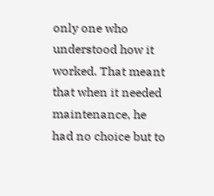only one who understood how it worked. That meant that when it needed maintenance, he had no choice but to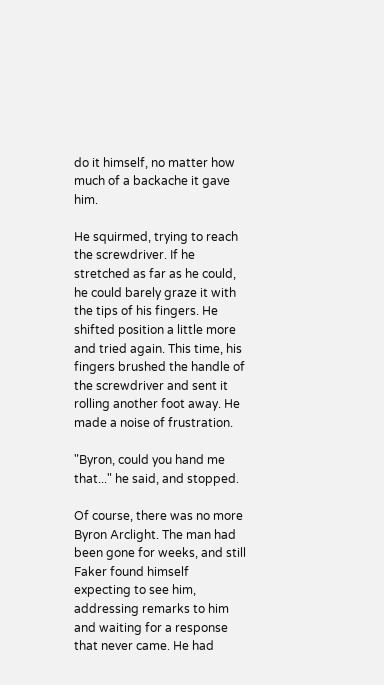do it himself, no matter how much of a backache it gave him.

He squirmed, trying to reach the screwdriver. If he stretched as far as he could, he could barely graze it with the tips of his fingers. He shifted position a little more and tried again. This time, his fingers brushed the handle of the screwdriver and sent it rolling another foot away. He made a noise of frustration.

"Byron, could you hand me that..." he said, and stopped.

Of course, there was no more Byron Arclight. The man had been gone for weeks, and still Faker found himself expecting to see him, addressing remarks to him and waiting for a response that never came. He had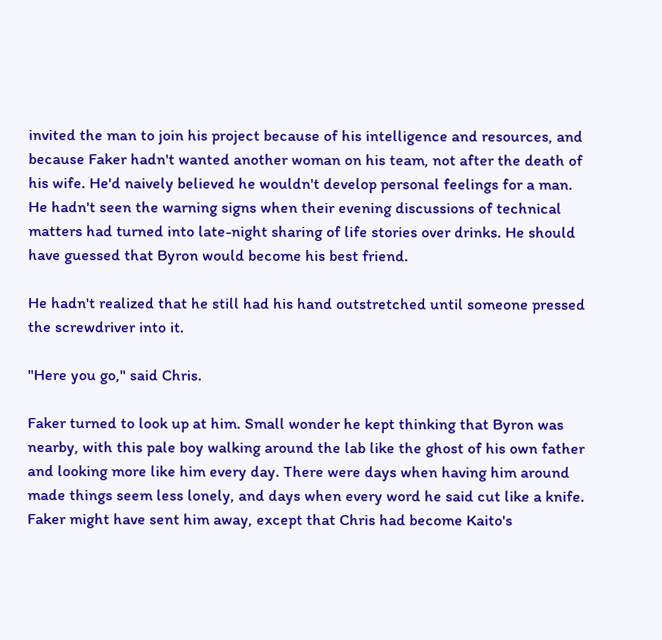invited the man to join his project because of his intelligence and resources, and because Faker hadn't wanted another woman on his team, not after the death of his wife. He'd naively believed he wouldn't develop personal feelings for a man. He hadn't seen the warning signs when their evening discussions of technical matters had turned into late-night sharing of life stories over drinks. He should have guessed that Byron would become his best friend.

He hadn't realized that he still had his hand outstretched until someone pressed the screwdriver into it.

"Here you go," said Chris.

Faker turned to look up at him. Small wonder he kept thinking that Byron was nearby, with this pale boy walking around the lab like the ghost of his own father and looking more like him every day. There were days when having him around made things seem less lonely, and days when every word he said cut like a knife. Faker might have sent him away, except that Chris had become Kaito's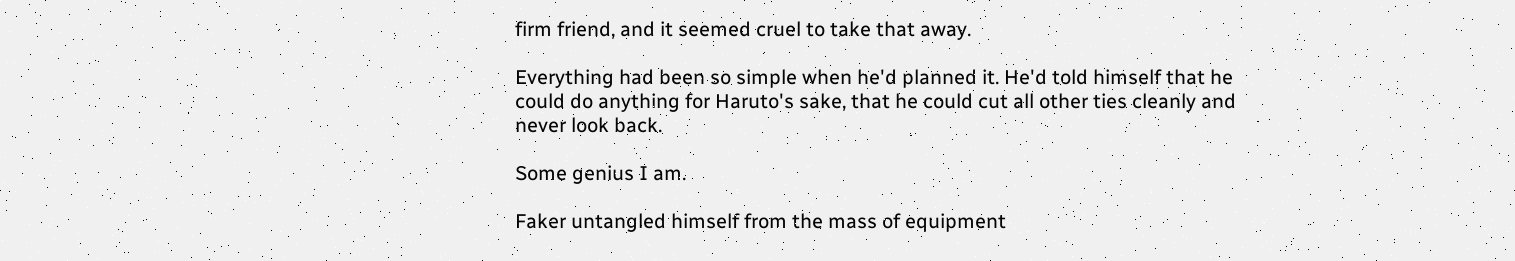firm friend, and it seemed cruel to take that away.

Everything had been so simple when he'd planned it. He'd told himself that he could do anything for Haruto's sake, that he could cut all other ties cleanly and never look back.

Some genius I am.

Faker untangled himself from the mass of equipment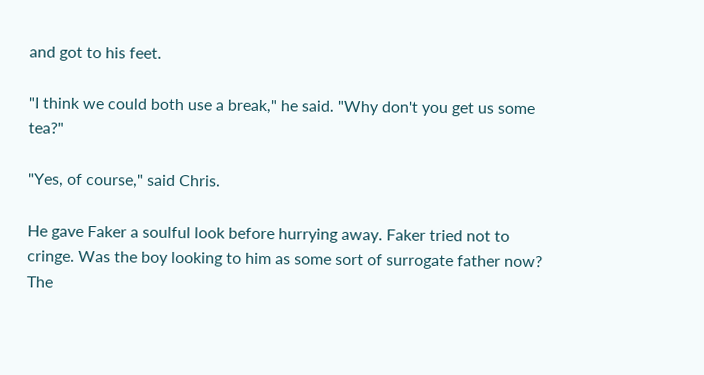and got to his feet.

"I think we could both use a break," he said. "Why don't you get us some tea?"

"Yes, of course," said Chris.

He gave Faker a soulful look before hurrying away. Faker tried not to cringe. Was the boy looking to him as some sort of surrogate father now? The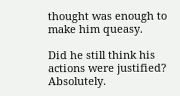thought was enough to make him queasy.

Did he still think his actions were justified? Absolutely.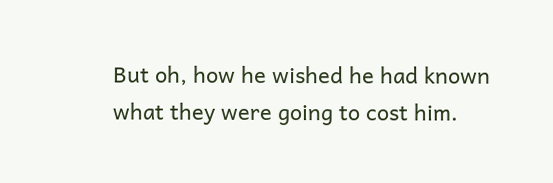But oh, how he wished he had known what they were going to cost him.